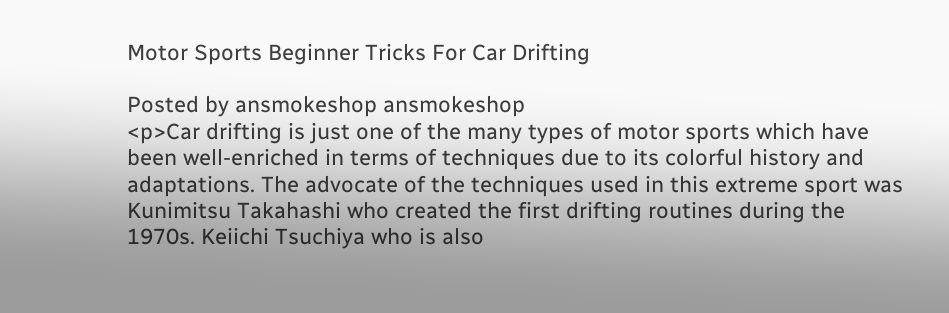Motor Sports Beginner Tricks For Car Drifting

Posted by ansmokeshop ansmokeshop
<p>Car drifting is just one of the many types of motor sports which have been well-enriched in terms of techniques due to its colorful history and adaptations. The advocate of the techniques used in this extreme sport was Kunimitsu Takahashi who created the first drifting routines during the 1970s. Keiichi Tsuchiya who is also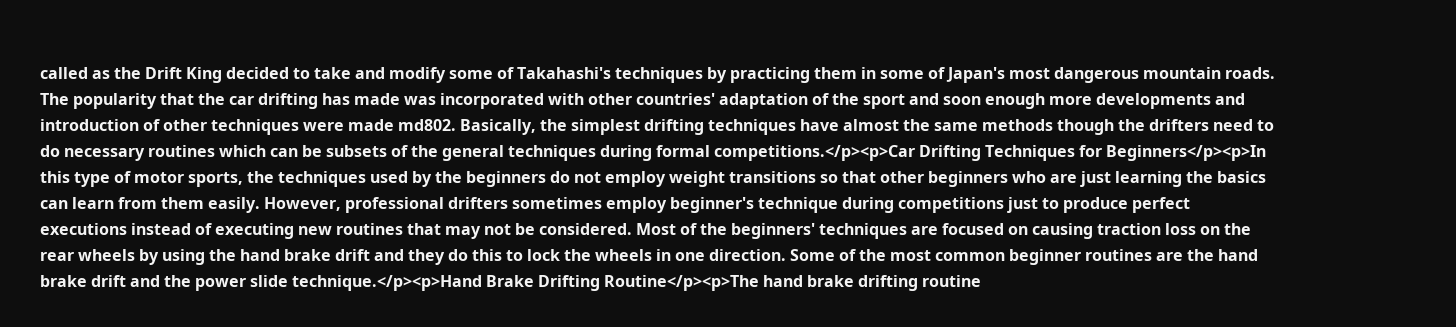called as the Drift King decided to take and modify some of Takahashi's techniques by practicing them in some of Japan's most dangerous mountain roads. The popularity that the car drifting has made was incorporated with other countries' adaptation of the sport and soon enough more developments and introduction of other techniques were made md802. Basically, the simplest drifting techniques have almost the same methods though the drifters need to do necessary routines which can be subsets of the general techniques during formal competitions.</p><p>Car Drifting Techniques for Beginners</p><p>In this type of motor sports, the techniques used by the beginners do not employ weight transitions so that other beginners who are just learning the basics can learn from them easily. However, professional drifters sometimes employ beginner's technique during competitions just to produce perfect executions instead of executing new routines that may not be considered. Most of the beginners' techniques are focused on causing traction loss on the rear wheels by using the hand brake drift and they do this to lock the wheels in one direction. Some of the most common beginner routines are the hand brake drift and the power slide technique.</p><p>Hand Brake Drifting Routine</p><p>The hand brake drifting routine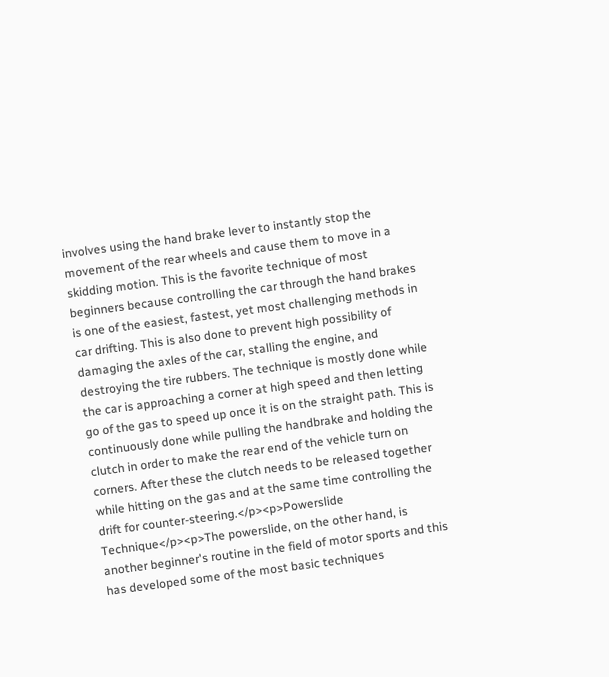involves using the hand brake lever to instantly stop the movement of the rear wheels and cause them to move in a skidding motion. This is the favorite technique of most beginners because controlling the car through the hand brakes is one of the easiest, fastest, yet most challenging methods in car drifting. This is also done to prevent high possibility of damaging the axles of the car, stalling the engine, and destroying the tire rubbers. The technique is mostly done while the car is approaching a corner at high speed and then letting go of the gas to speed up once it is on the straight path. This is continuously done while pulling the handbrake and holding the clutch in order to make the rear end of the vehicle turn on corners. After these the clutch needs to be released together while hitting on the gas and at the same time controlling the drift for counter-steering.</p><p>Powerslide Technique</p><p>The powerslide, on the other hand, is another beginner's routine in the field of motor sports and this has developed some of the most basic techniques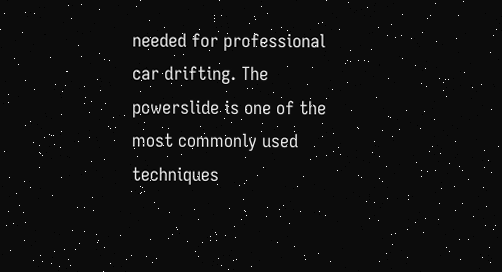needed for professional car drifting. The powerslide is one of the most commonly used techniques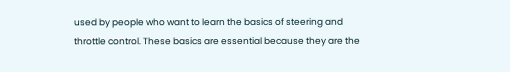used by people who want to learn the basics of steering and throttle control. These basics are essential because they are the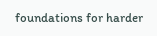foundations for harder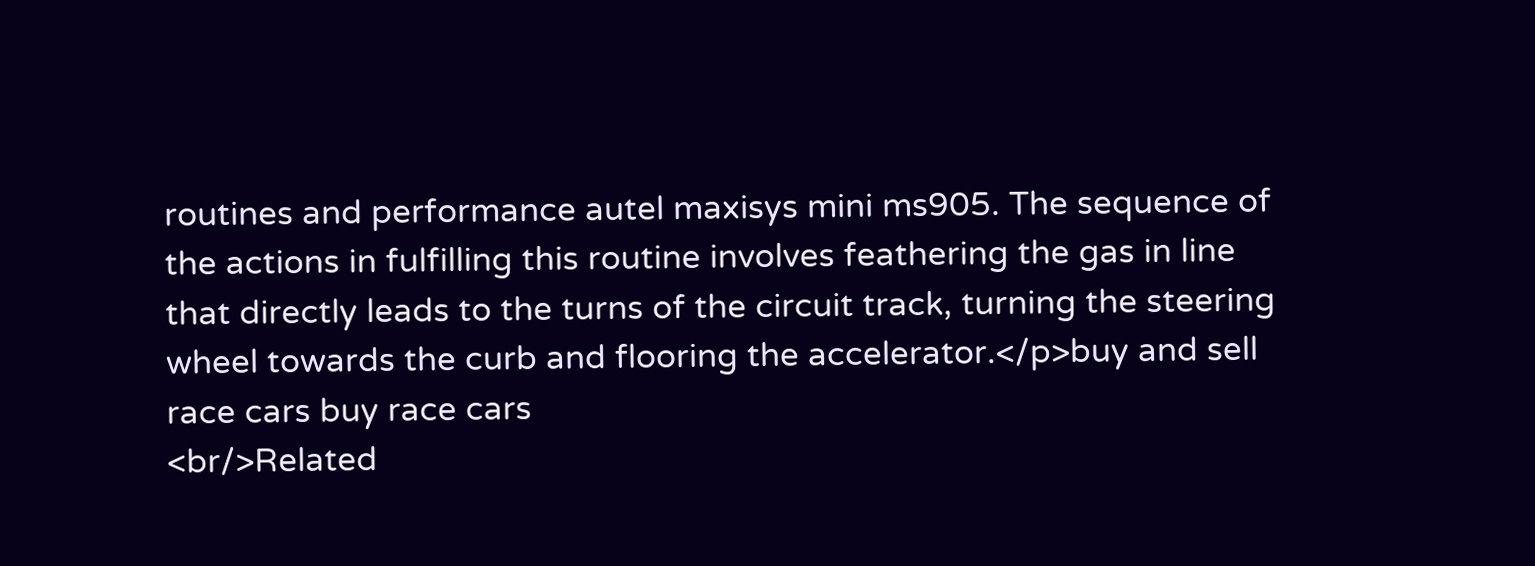routines and performance autel maxisys mini ms905. The sequence of the actions in fulfilling this routine involves feathering the gas in line that directly leads to the turns of the circuit track, turning the steering wheel towards the curb and flooring the accelerator.</p>buy and sell race cars buy race cars
<br/>Related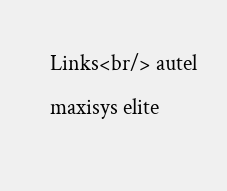Links<br/> autel maxisys elite